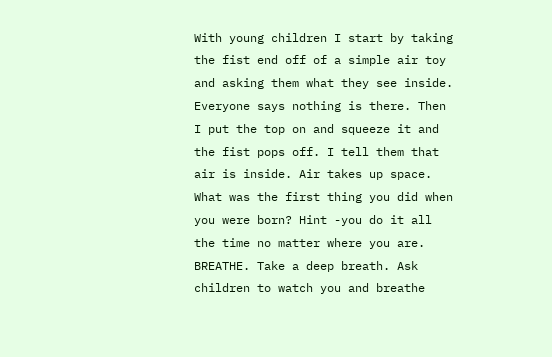With young children I start by taking the fist end off of a simple air toy and asking them what they see inside. Everyone says nothing is there. Then I put the top on and squeeze it and the fist pops off. I tell them that air is inside. Air takes up space.
What was the first thing you did when you were born? Hint -you do it all the time no matter where you are. BREATHE. Take a deep breath. Ask children to watch you and breathe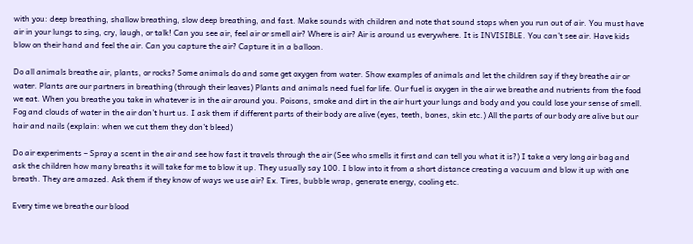with you: deep breathing, shallow breathing, slow deep breathing, and fast. Make sounds with children and note that sound stops when you run out of air. You must have air in your lungs to sing, cry, laugh, or talk! Can you see air, feel air or smell air? Where is air? Air is around us everywhere. It is INVISIBLE. You can’t see air. Have kids blow on their hand and feel the air. Can you capture the air? Capture it in a balloon.

Do all animals breathe air, plants, or rocks? Some animals do and some get oxygen from water. Show examples of animals and let the children say if they breathe air or water. Plants are our partners in breathing (through their leaves) Plants and animals need fuel for life. Our fuel is oxygen in the air we breathe and nutrients from the food we eat. When you breathe you take in whatever is in the air around you. Poisons, smoke and dirt in the air hurt your lungs and body and you could lose your sense of smell. Fog and clouds of water in the air don’t hurt us. I ask them if different parts of their body are alive (eyes, teeth, bones, skin etc.) All the parts of our body are alive but our hair and nails (explain: when we cut them they don’t bleed)

Do air experiments – Spray a scent in the air and see how fast it travels through the air (See who smells it first and can tell you what it is?) I take a very long air bag and ask the children how many breaths it will take for me to blow it up. They usually say 100. I blow into it from a short distance creating a vacuum and blow it up with one breath. They are amazed. Ask them if they know of ways we use air? Ex. Tires, bubble wrap, generate energy, cooling etc.

Every time we breathe our blood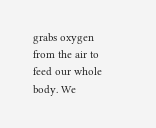grabs oxygen from the air to feed our whole body. We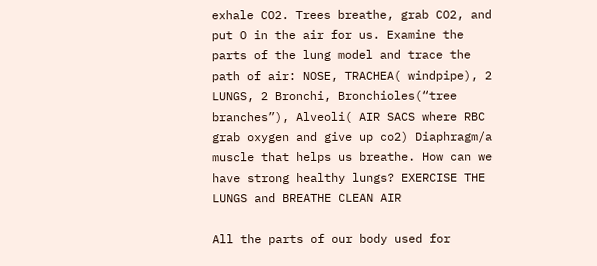exhale CO2. Trees breathe, grab CO2, and put O in the air for us. Examine the parts of the lung model and trace the path of air: NOSE, TRACHEA( windpipe), 2 LUNGS, 2 Bronchi, Bronchioles(“tree branches”), Alveoli( AIR SACS where RBC grab oxygen and give up co2) Diaphragm/a muscle that helps us breathe. How can we have strong healthy lungs? EXERCISE THE LUNGS and BREATHE CLEAN AIR

All the parts of our body used for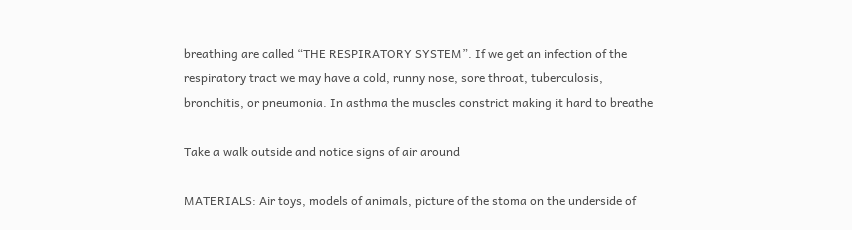breathing are called “THE RESPIRATORY SYSTEM”. If we get an infection of the respiratory tract we may have a cold, runny nose, sore throat, tuberculosis, bronchitis, or pneumonia. In asthma the muscles constrict making it hard to breathe

Take a walk outside and notice signs of air around

MATERIALS: Air toys, models of animals, picture of the stoma on the underside of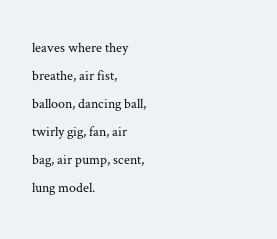leaves where they breathe, air fist, balloon, dancing ball, twirly gig, fan, air bag, air pump, scent, lung model.